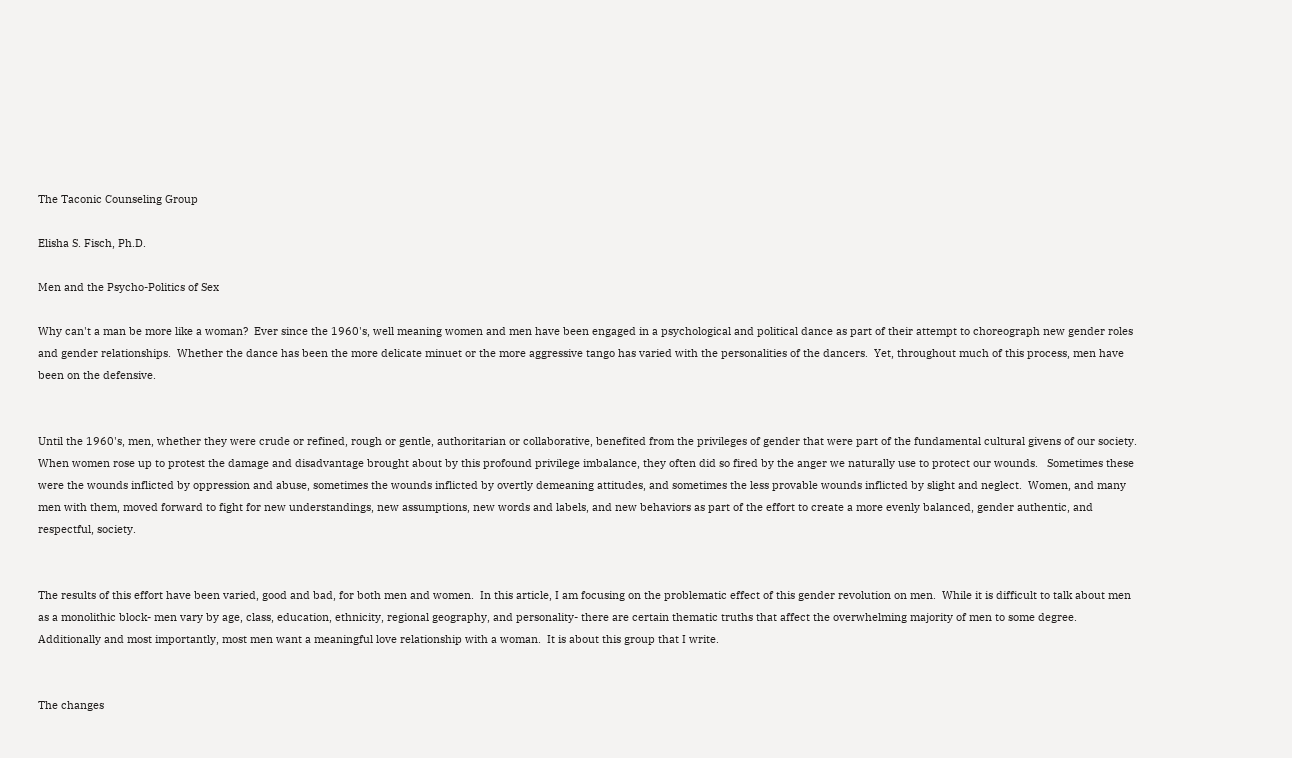The Taconic Counseling Group

Elisha S. Fisch, Ph.D.

Men and the Psycho-Politics of Sex

Why can't a man be more like a woman?  Ever since the 1960's, well meaning women and men have been engaged in a psychological and political dance as part of their attempt to choreograph new gender roles and gender relationships.  Whether the dance has been the more delicate minuet or the more aggressive tango has varied with the personalities of the dancers.  Yet, throughout much of this process, men have been on the defensive.


Until the 1960's, men, whether they were crude or refined, rough or gentle, authoritarian or collaborative, benefited from the privileges of gender that were part of the fundamental cultural givens of our society.  When women rose up to protest the damage and disadvantage brought about by this profound privilege imbalance, they often did so fired by the anger we naturally use to protect our wounds.   Sometimes these were the wounds inflicted by oppression and abuse, sometimes the wounds inflicted by overtly demeaning attitudes, and sometimes the less provable wounds inflicted by slight and neglect.  Women, and many men with them, moved forward to fight for new understandings, new assumptions, new words and labels, and new behaviors as part of the effort to create a more evenly balanced, gender authentic, and respectful, society.


The results of this effort have been varied, good and bad, for both men and women.  In this article, I am focusing on the problematic effect of this gender revolution on men.  While it is difficult to talk about men as a monolithic block- men vary by age, class, education, ethnicity, regional geography, and personality- there are certain thematic truths that affect the overwhelming majority of men to some degree.  Additionally and most importantly, most men want a meaningful love relationship with a woman.  It is about this group that I write.


The changes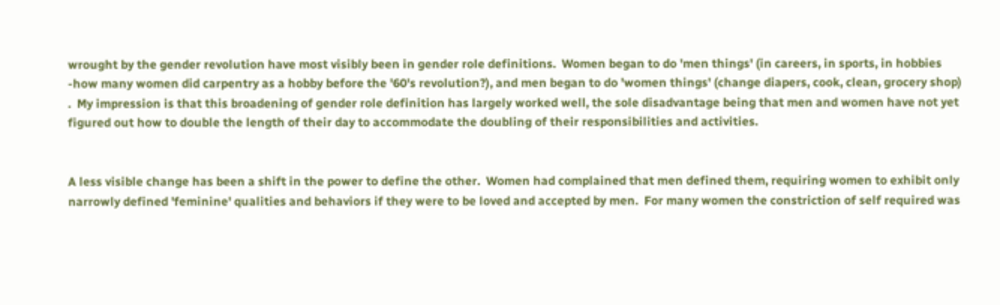wrought by the gender revolution have most visibly been in gender role definitions.  Women began to do 'men things' (in careers, in sports, in hobbies -how many women did carpentry as a hobby before the '60's revolution?), and men began to do 'women things' (change diapers, cook, clean, grocery shop) .  My impression is that this broadening of gender role definition has largely worked well, the sole disadvantage being that men and women have not yet figured out how to double the length of their day to accommodate the doubling of their responsibilities and activities.


A less visible change has been a shift in the power to define the other.  Women had complained that men defined them, requiring women to exhibit only narrowly defined 'feminine' qualities and behaviors if they were to be loved and accepted by men.  For many women the constriction of self required was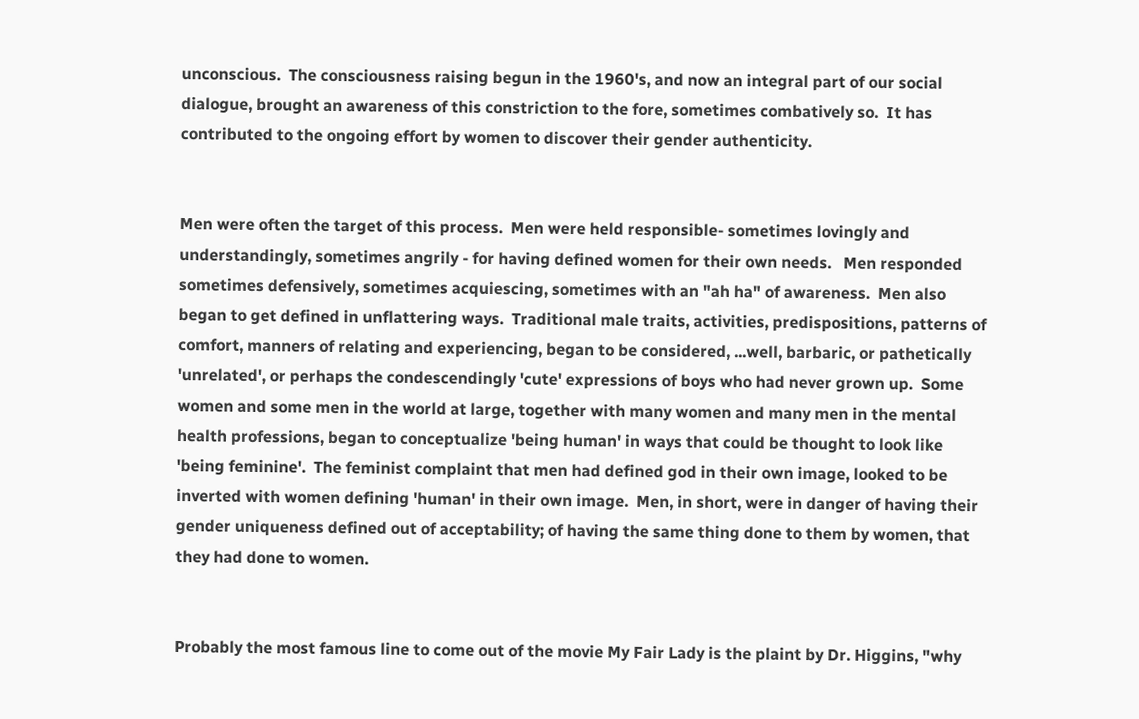unconscious.  The consciousness raising begun in the 1960's, and now an integral part of our social dialogue, brought an awareness of this constriction to the fore, sometimes combatively so.  It has contributed to the ongoing effort by women to discover their gender authenticity.


Men were often the target of this process.  Men were held responsible- sometimes lovingly and understandingly, sometimes angrily - for having defined women for their own needs.   Men responded sometimes defensively, sometimes acquiescing, sometimes with an "ah ha" of awareness.  Men also began to get defined in unflattering ways.  Traditional male traits, activities, predispositions, patterns of comfort, manners of relating and experiencing, began to be considered, ...well, barbaric, or pathetically 'unrelated', or perhaps the condescendingly 'cute' expressions of boys who had never grown up.  Some women and some men in the world at large, together with many women and many men in the mental health professions, began to conceptualize 'being human' in ways that could be thought to look like 'being feminine'.  The feminist complaint that men had defined god in their own image, looked to be inverted with women defining 'human' in their own image.  Men, in short, were in danger of having their gender uniqueness defined out of acceptability; of having the same thing done to them by women, that they had done to women.


Probably the most famous line to come out of the movie My Fair Lady is the plaint by Dr. Higgins, "why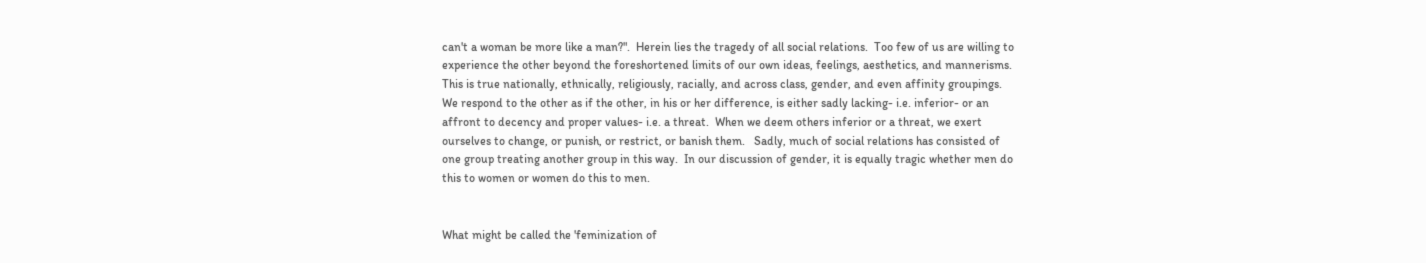can't a woman be more like a man?".  Herein lies the tragedy of all social relations.  Too few of us are willing to experience the other beyond the foreshortened limits of our own ideas, feelings, aesthetics, and mannerisms.  This is true nationally, ethnically, religiously, racially, and across class, gender, and even affinity groupings.   We respond to the other as if the other, in his or her difference, is either sadly lacking- i.e. inferior- or an affront to decency and proper values- i.e. a threat.  When we deem others inferior or a threat, we exert ourselves to change, or punish, or restrict, or banish them.   Sadly, much of social relations has consisted of one group treating another group in this way.  In our discussion of gender, it is equally tragic whether men do this to women or women do this to men.


What might be called the 'feminization of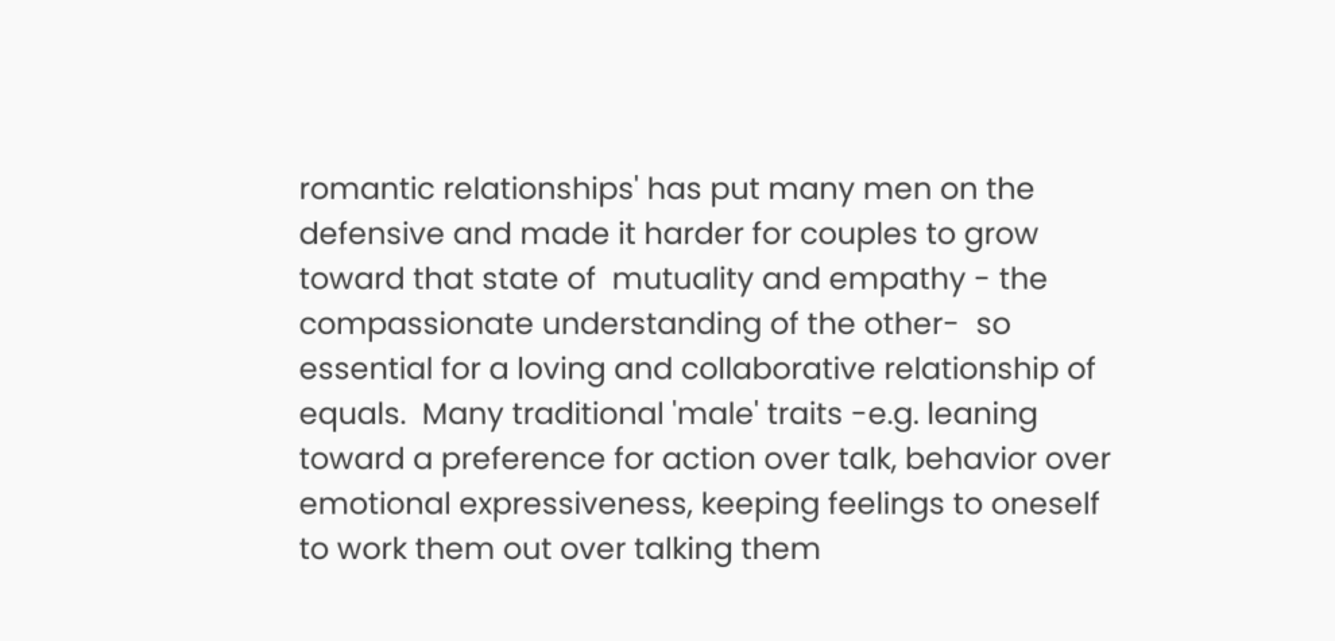romantic relationships' has put many men on the defensive and made it harder for couples to grow toward that state of  mutuality and empathy - the compassionate understanding of the other-  so essential for a loving and collaborative relationship of equals.  Many traditional 'male' traits -e.g. leaning toward a preference for action over talk, behavior over emotional expressiveness, keeping feelings to oneself to work them out over talking them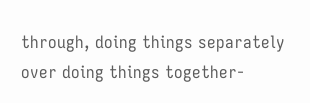through, doing things separately over doing things together-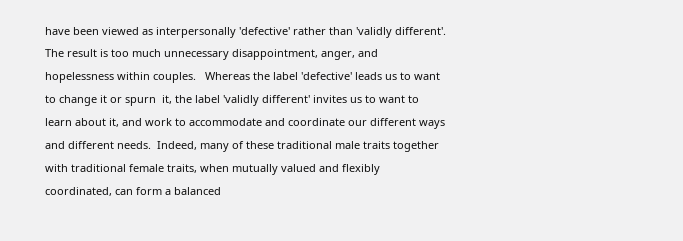have been viewed as interpersonally 'defective' rather than 'validly different'.  The result is too much unnecessary disappointment, anger, and hopelessness within couples.   Whereas the label 'defective' leads us to want to change it or spurn  it, the label 'validly different' invites us to want to learn about it, and work to accommodate and coordinate our different ways and different needs.  Indeed, many of these traditional male traits together with traditional female traits, when mutually valued and flexibly coordinated, can form a balanced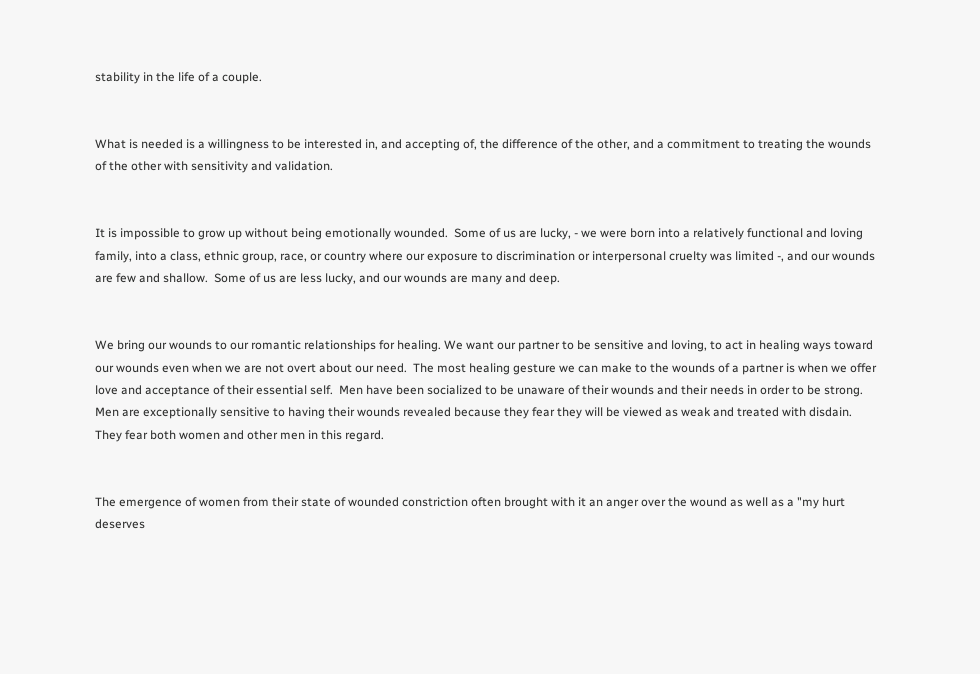stability in the life of a couple.


What is needed is a willingness to be interested in, and accepting of, the difference of the other, and a commitment to treating the wounds of the other with sensitivity and validation.


It is impossible to grow up without being emotionally wounded.  Some of us are lucky, - we were born into a relatively functional and loving family, into a class, ethnic group, race, or country where our exposure to discrimination or interpersonal cruelty was limited -, and our wounds are few and shallow.  Some of us are less lucky, and our wounds are many and deep.


We bring our wounds to our romantic relationships for healing. We want our partner to be sensitive and loving, to act in healing ways toward our wounds even when we are not overt about our need.  The most healing gesture we can make to the wounds of a partner is when we offer love and acceptance of their essential self.  Men have been socialized to be unaware of their wounds and their needs in order to be strong.  Men are exceptionally sensitive to having their wounds revealed because they fear they will be viewed as weak and treated with disdain.  They fear both women and other men in this regard.


The emergence of women from their state of wounded constriction often brought with it an anger over the wound as well as a "my hurt deserves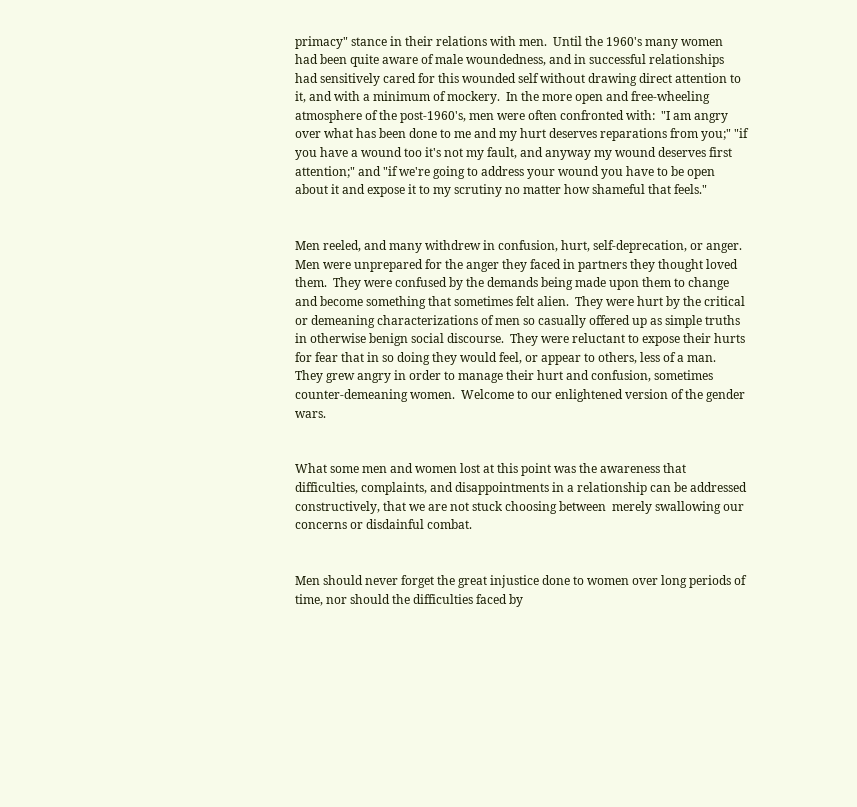primacy" stance in their relations with men.  Until the 1960's many women had been quite aware of male woundedness, and in successful relationships had sensitively cared for this wounded self without drawing direct attention to it, and with a minimum of mockery.  In the more open and free-wheeling atmosphere of the post-1960's, men were often confronted with:  "I am angry over what has been done to me and my hurt deserves reparations from you;" "if you have a wound too it's not my fault, and anyway my wound deserves first attention;" and "if we're going to address your wound you have to be open about it and expose it to my scrutiny no matter how shameful that feels."


Men reeled, and many withdrew in confusion, hurt, self-deprecation, or anger.  Men were unprepared for the anger they faced in partners they thought loved them.  They were confused by the demands being made upon them to change and become something that sometimes felt alien.  They were hurt by the critical or demeaning characterizations of men so casually offered up as simple truths in otherwise benign social discourse.  They were reluctant to expose their hurts for fear that in so doing they would feel, or appear to others, less of a man.  They grew angry in order to manage their hurt and confusion, sometimes counter-demeaning women.  Welcome to our enlightened version of the gender wars.


What some men and women lost at this point was the awareness that difficulties, complaints, and disappointments in a relationship can be addressed constructively, that we are not stuck choosing between  merely swallowing our concerns or disdainful combat.


Men should never forget the great injustice done to women over long periods of time, nor should the difficulties faced by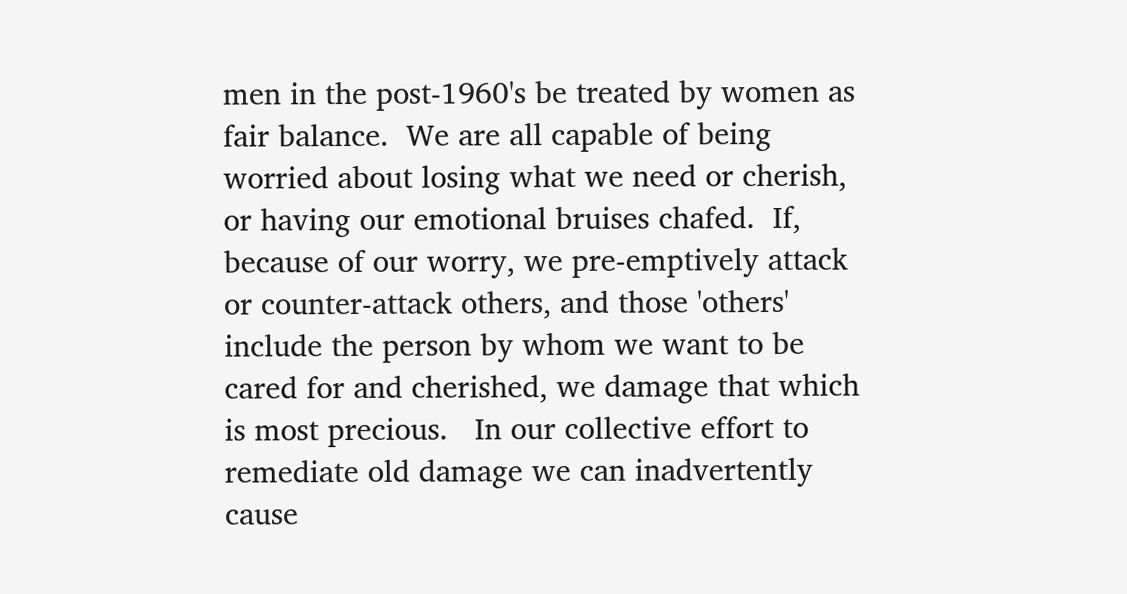men in the post-1960's be treated by women as fair balance.  We are all capable of being worried about losing what we need or cherish, or having our emotional bruises chafed.  If, because of our worry, we pre-emptively attack or counter-attack others, and those 'others' include the person by whom we want to be cared for and cherished, we damage that which is most precious.   In our collective effort to remediate old damage we can inadvertently cause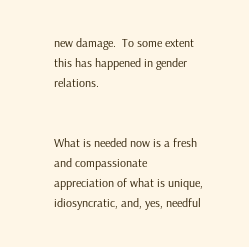new damage.  To some extent this has happened in gender relations.


What is needed now is a fresh and compassionate appreciation of what is unique, idiosyncratic, and, yes, needful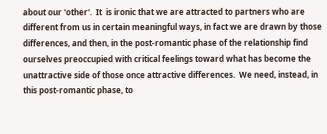about our 'other'.  It  is ironic that we are attracted to partners who are different from us in certain meaningful ways, in fact we are drawn by those differences, and then, in the post-romantic phase of the relationship find ourselves preoccupied with critical feelings toward what has become the unattractive side of those once attractive differences.  We need, instead, in this post-romantic phase, to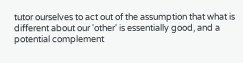tutor ourselves to act out of the assumption that what is different about our 'other' is essentially good, and a potential complement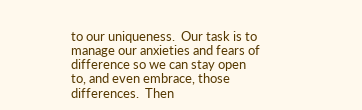to our uniqueness.  Our task is to manage our anxieties and fears of difference so we can stay open to, and even embrace, those differences.  Then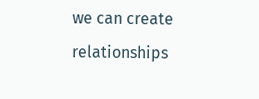we can create relationships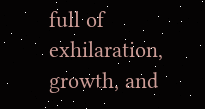full of exhilaration, growth, and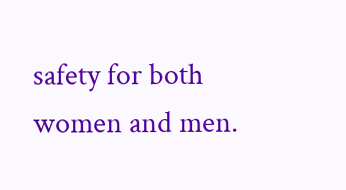safety for both women and men.